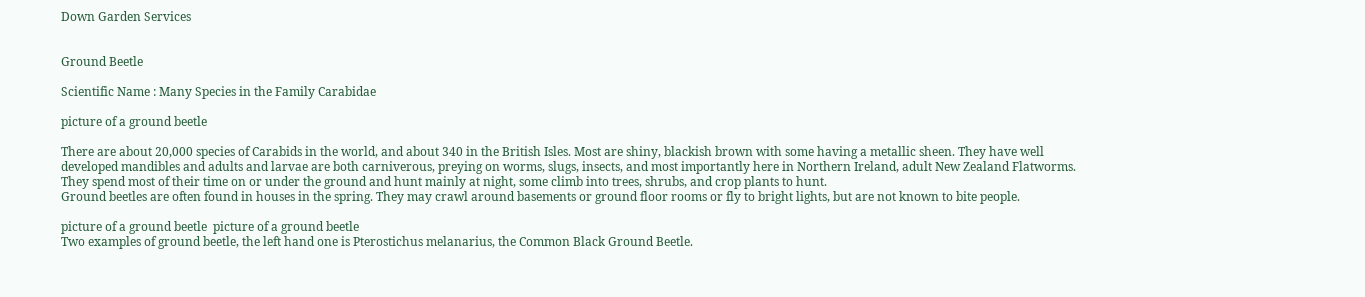Down Garden Services


Ground Beetle

Scientific Name : Many Species in the Family Carabidae

picture of a ground beetle

There are about 20,000 species of Carabids in the world, and about 340 in the British Isles. Most are shiny, blackish brown with some having a metallic sheen. They have well developed mandibles and adults and larvae are both carniverous, preying on worms, slugs, insects, and most importantly here in Northern Ireland, adult New Zealand Flatworms. They spend most of their time on or under the ground and hunt mainly at night, some climb into trees, shrubs, and crop plants to hunt.
Ground beetles are often found in houses in the spring. They may crawl around basements or ground floor rooms or fly to bright lights, but are not known to bite people.

picture of a ground beetle  picture of a ground beetle
Two examples of ground beetle, the left hand one is Pterostichus melanarius, the Common Black Ground Beetle.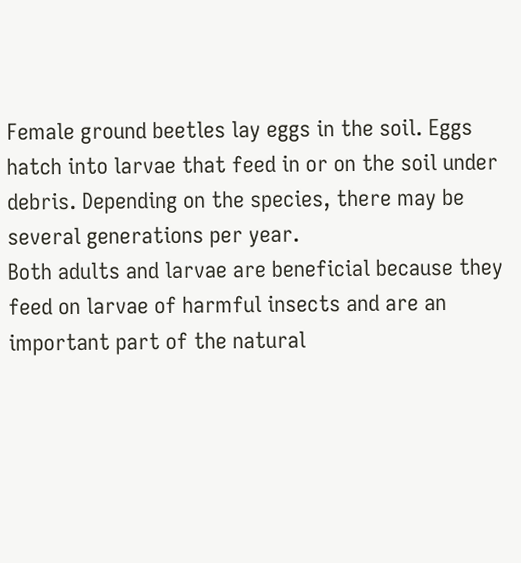Female ground beetles lay eggs in the soil. Eggs hatch into larvae that feed in or on the soil under debris. Depending on the species, there may be several generations per year.
Both adults and larvae are beneficial because they feed on larvae of harmful insects and are an important part of the natural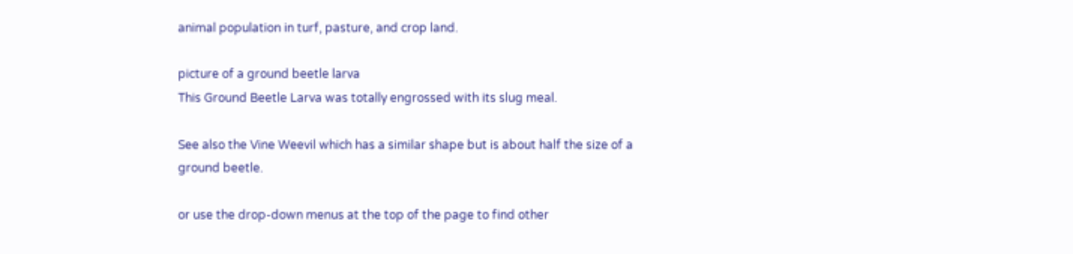animal population in turf, pasture, and crop land.

picture of a ground beetle larva
This Ground Beetle Larva was totally engrossed with its slug meal.

See also the Vine Weevil which has a similar shape but is about half the size of a ground beetle.

or use the drop-down menus at the top of the page to find other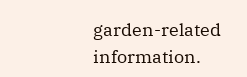garden-related information.